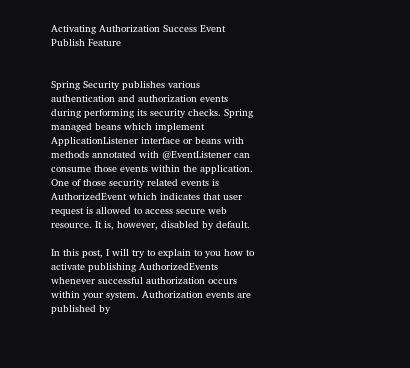Activating Authorization Success Event Publish Feature


Spring Security publishes various authentication and authorization events during performing its security checks. Spring managed beans which implement ApplicationListener interface or beans with methods annotated with @EventListener can consume those events within the application. One of those security related events is AuthorizedEvent which indicates that user request is allowed to access secure web resource. It is, however, disabled by default.

In this post, I will try to explain to you how to activate publishing AuthorizedEvents whenever successful authorization occurs within your system. Authorization events are published by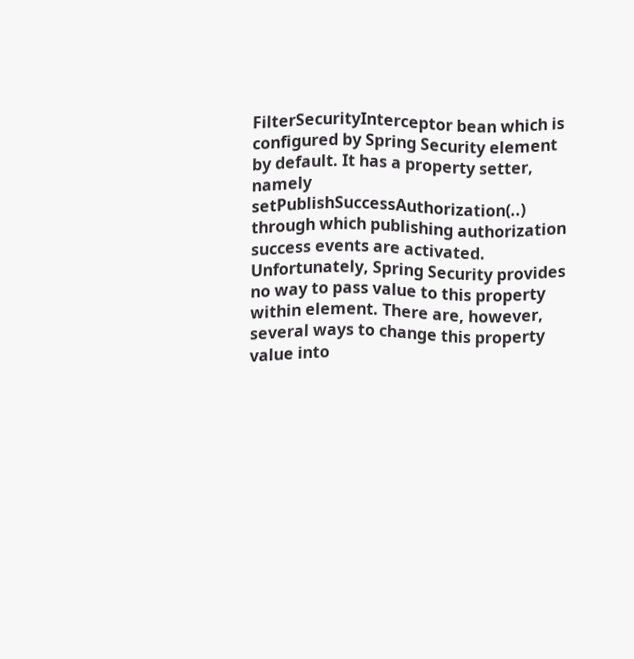FilterSecurityInterceptor bean which is configured by Spring Security element by default. It has a property setter, namely setPublishSuccessAuthorization(..) through which publishing authorization success events are activated. Unfortunately, Spring Security provides no way to pass value to this property within element. There are, however, several ways to change this property value into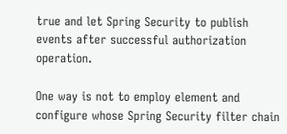true and let Spring Security to publish events after successful authorization operation.

One way is not to employ element and configure whose Spring Security filter chain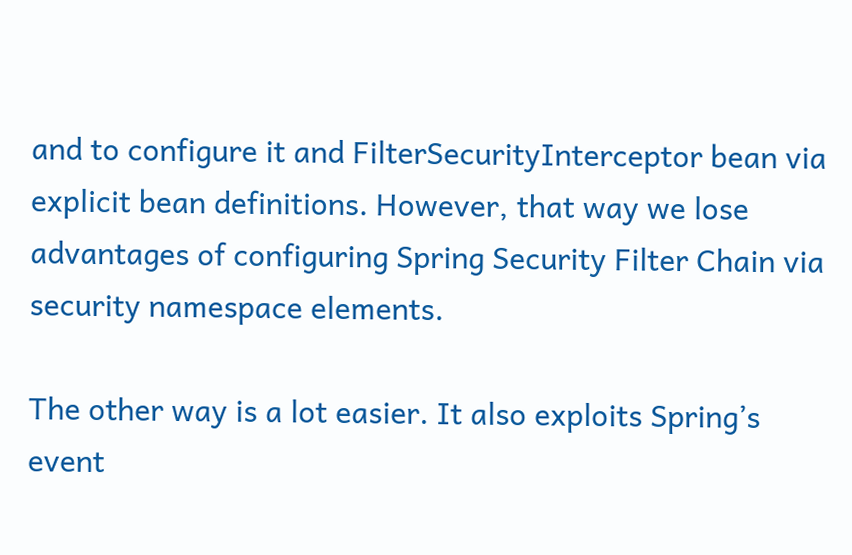and to configure it and FilterSecurityInterceptor bean via explicit bean definitions. However, that way we lose advantages of configuring Spring Security Filter Chain via security namespace elements.

The other way is a lot easier. It also exploits Spring’s event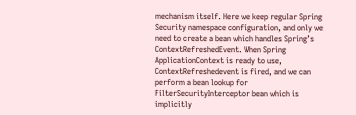mechanism itself. Here we keep regular Spring Security namespace configuration, and only we need to create a bean which handles Spring’s ContextRefreshedEvent. When Spring ApplicationContext is ready to use, ContextRefreshedevent is fired, and we can perform a bean lookup for FilterSecurityInterceptor bean which is implicitly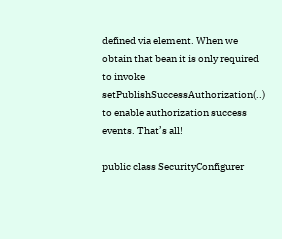defined via element. When we obtain that bean it is only required to invoke setPublishSuccessAuthorization(..) to enable authorization success events. That’s all!

public class SecurityConfigurer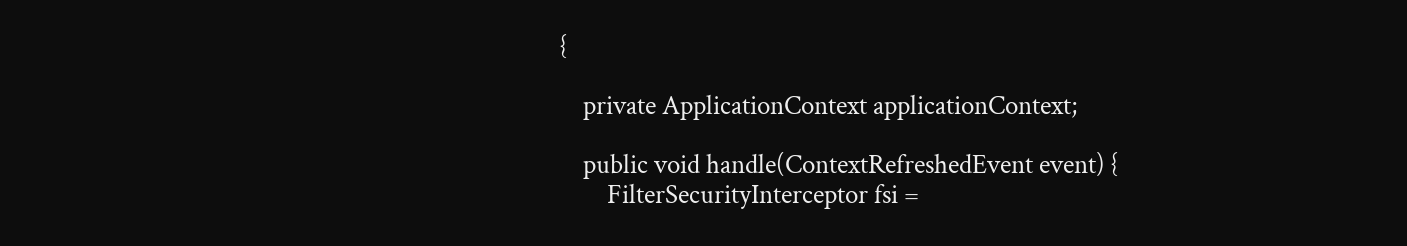{

    private ApplicationContext applicationContext;

    public void handle(ContextRefreshedEvent event) {
        FilterSecurityInterceptor fsi =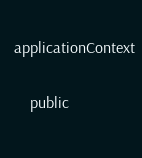applicationContext

    public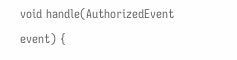void handle(AuthorizedEvent event) {